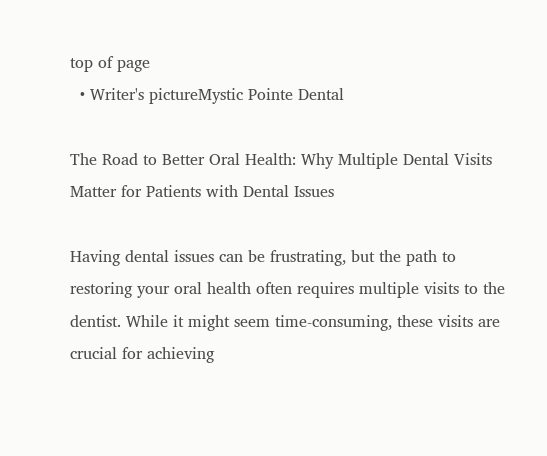top of page
  • Writer's pictureMystic Pointe Dental

The Road to Better Oral Health: Why Multiple Dental Visits Matter for Patients with Dental Issues

Having dental issues can be frustrating, but the path to restoring your oral health often requires multiple visits to the dentist. While it might seem time-consuming, these visits are crucial for achieving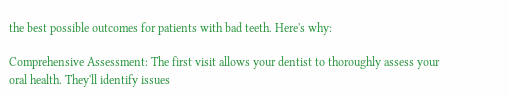the best possible outcomes for patients with bad teeth. Here's why:

Comprehensive Assessment: The first visit allows your dentist to thoroughly assess your oral health. They'll identify issues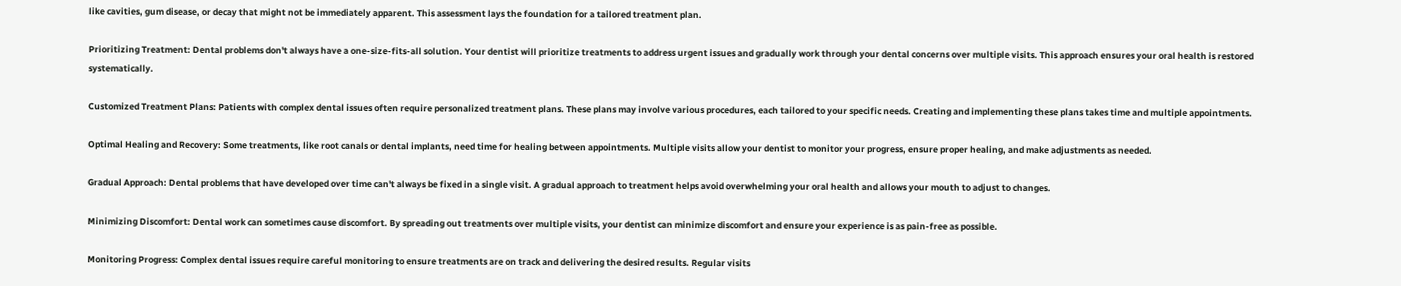like cavities, gum disease, or decay that might not be immediately apparent. This assessment lays the foundation for a tailored treatment plan.

Prioritizing Treatment: Dental problems don't always have a one-size-fits-all solution. Your dentist will prioritize treatments to address urgent issues and gradually work through your dental concerns over multiple visits. This approach ensures your oral health is restored systematically.

Customized Treatment Plans: Patients with complex dental issues often require personalized treatment plans. These plans may involve various procedures, each tailored to your specific needs. Creating and implementing these plans takes time and multiple appointments.

Optimal Healing and Recovery: Some treatments, like root canals or dental implants, need time for healing between appointments. Multiple visits allow your dentist to monitor your progress, ensure proper healing, and make adjustments as needed.

Gradual Approach: Dental problems that have developed over time can't always be fixed in a single visit. A gradual approach to treatment helps avoid overwhelming your oral health and allows your mouth to adjust to changes.

Minimizing Discomfort: Dental work can sometimes cause discomfort. By spreading out treatments over multiple visits, your dentist can minimize discomfort and ensure your experience is as pain-free as possible.

Monitoring Progress: Complex dental issues require careful monitoring to ensure treatments are on track and delivering the desired results. Regular visits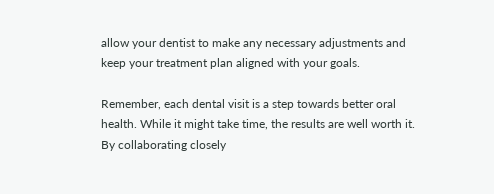allow your dentist to make any necessary adjustments and keep your treatment plan aligned with your goals.

Remember, each dental visit is a step towards better oral health. While it might take time, the results are well worth it. By collaborating closely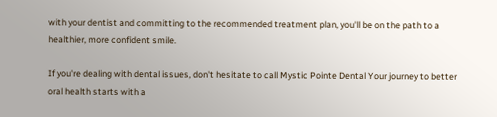with your dentist and committing to the recommended treatment plan, you'll be on the path to a healthier, more confident smile.

If you're dealing with dental issues, don't hesitate to call Mystic Pointe Dental Your journey to better oral health starts with a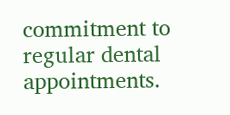commitment to regular dental appointments.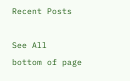Recent Posts

See All
bottom of page